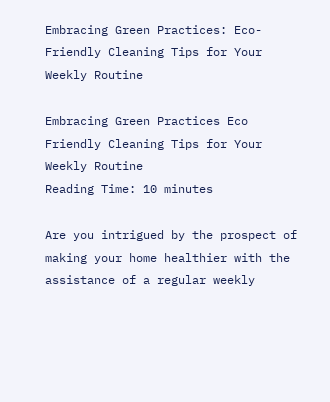Embracing Green Practices: Eco-Friendly Cleaning Tips for Your Weekly Routine

Embracing Green Practices Eco Friendly Cleaning Tips for Your Weekly Routine
Reading Time: 10 minutes

Are you intrigued by the prospect of making your home healthier with the assistance of a regular weekly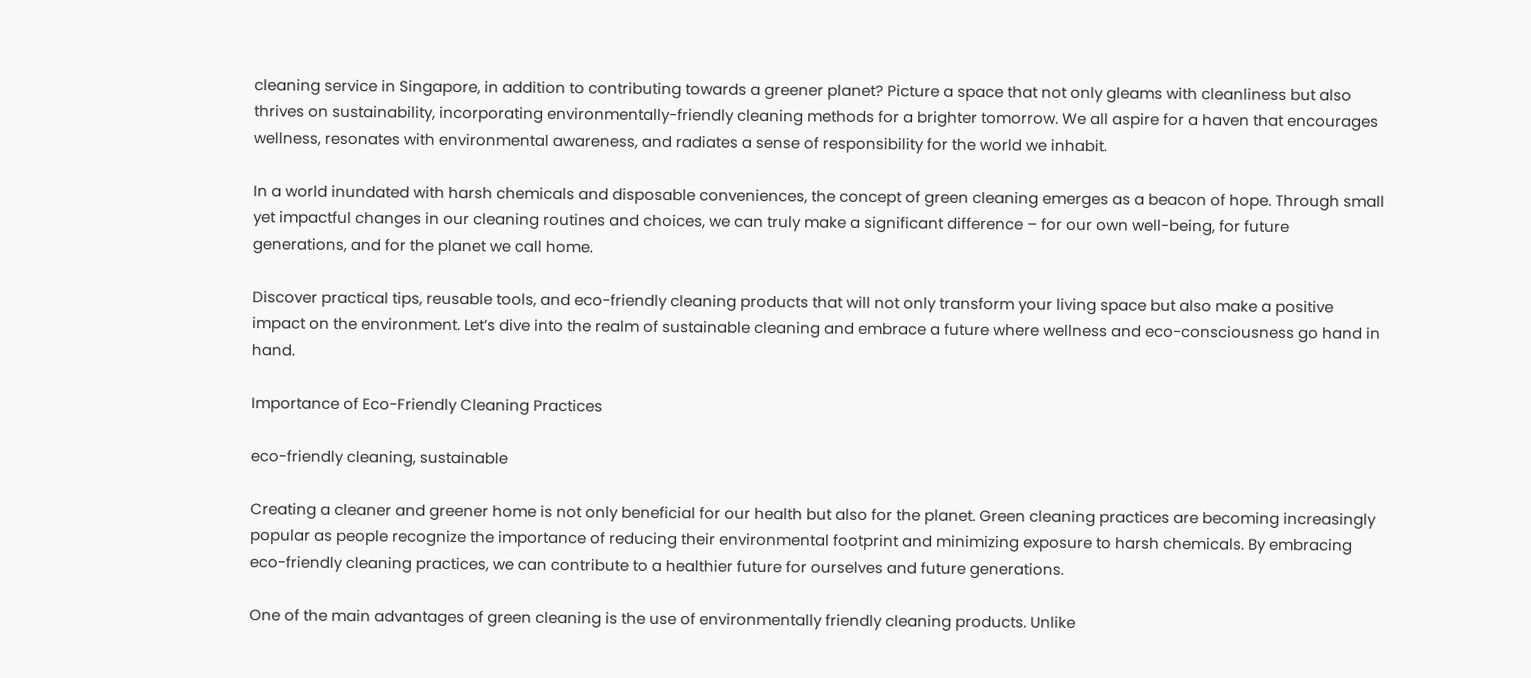cleaning service in Singapore, in addition to contributing towards a greener planet? Picture a space that not only gleams with cleanliness but also thrives on sustainability, incorporating environmentally-friendly cleaning methods for a brighter tomorrow. We all aspire for a haven that encourages wellness, resonates with environmental awareness, and radiates a sense of responsibility for the world we inhabit.

In a world inundated with harsh chemicals and disposable conveniences, the concept of green cleaning emerges as a beacon of hope. Through small yet impactful changes in our cleaning routines and choices, we can truly make a significant difference – for our own well-being, for future generations, and for the planet we call home.

Discover practical tips, reusable tools, and eco-friendly cleaning products that will not only transform your living space but also make a positive impact on the environment. Let’s dive into the realm of sustainable cleaning and embrace a future where wellness and eco-consciousness go hand in hand.

Importance of Eco-Friendly Cleaning Practices

eco-friendly cleaning, sustainable

Creating a cleaner and greener home is not only beneficial for our health but also for the planet. Green cleaning practices are becoming increasingly popular as people recognize the importance of reducing their environmental footprint and minimizing exposure to harsh chemicals. By embracing eco-friendly cleaning practices, we can contribute to a healthier future for ourselves and future generations.

One of the main advantages of green cleaning is the use of environmentally friendly cleaning products. Unlike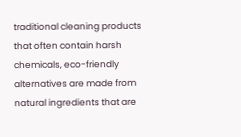traditional cleaning products that often contain harsh chemicals, eco-friendly alternatives are made from natural ingredients that are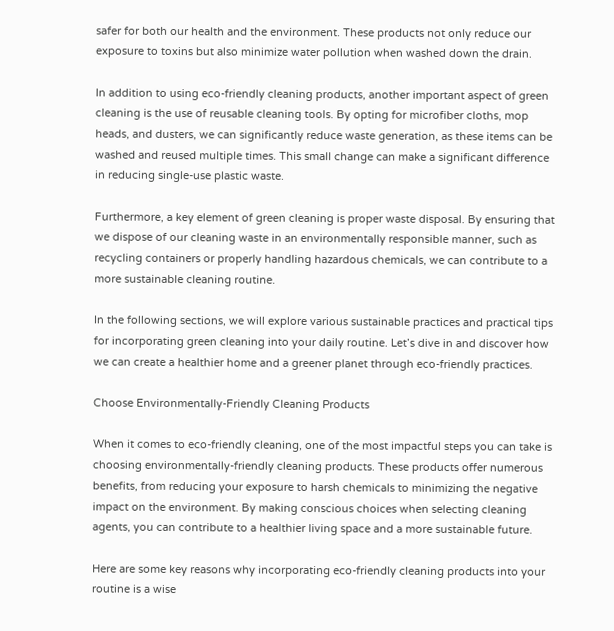safer for both our health and the environment. These products not only reduce our exposure to toxins but also minimize water pollution when washed down the drain.

In addition to using eco-friendly cleaning products, another important aspect of green cleaning is the use of reusable cleaning tools. By opting for microfiber cloths, mop heads, and dusters, we can significantly reduce waste generation, as these items can be washed and reused multiple times. This small change can make a significant difference in reducing single-use plastic waste.

Furthermore, a key element of green cleaning is proper waste disposal. By ensuring that we dispose of our cleaning waste in an environmentally responsible manner, such as recycling containers or properly handling hazardous chemicals, we can contribute to a more sustainable cleaning routine.

In the following sections, we will explore various sustainable practices and practical tips for incorporating green cleaning into your daily routine. Let’s dive in and discover how we can create a healthier home and a greener planet through eco-friendly practices.

Choose Environmentally-Friendly Cleaning Products

When it comes to eco-friendly cleaning, one of the most impactful steps you can take is choosing environmentally-friendly cleaning products. These products offer numerous benefits, from reducing your exposure to harsh chemicals to minimizing the negative impact on the environment. By making conscious choices when selecting cleaning agents, you can contribute to a healthier living space and a more sustainable future.

Here are some key reasons why incorporating eco-friendly cleaning products into your routine is a wise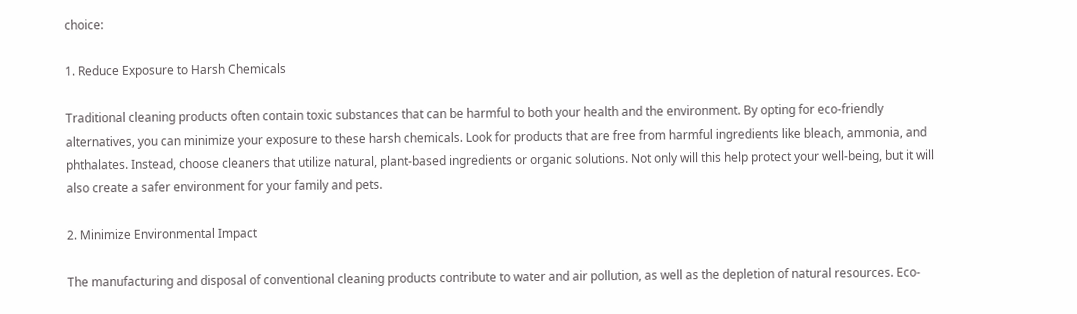choice:

1. Reduce Exposure to Harsh Chemicals

Traditional cleaning products often contain toxic substances that can be harmful to both your health and the environment. By opting for eco-friendly alternatives, you can minimize your exposure to these harsh chemicals. Look for products that are free from harmful ingredients like bleach, ammonia, and phthalates. Instead, choose cleaners that utilize natural, plant-based ingredients or organic solutions. Not only will this help protect your well-being, but it will also create a safer environment for your family and pets.

2. Minimize Environmental Impact

The manufacturing and disposal of conventional cleaning products contribute to water and air pollution, as well as the depletion of natural resources. Eco-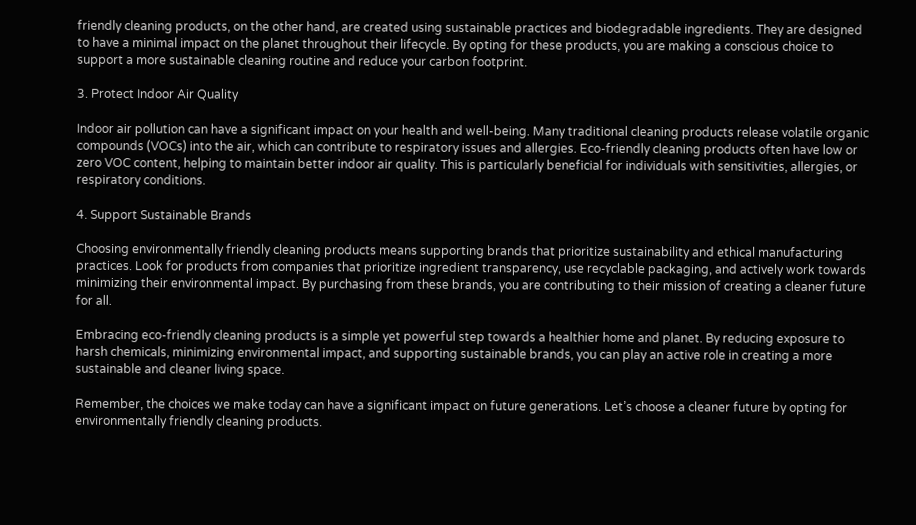friendly cleaning products, on the other hand, are created using sustainable practices and biodegradable ingredients. They are designed to have a minimal impact on the planet throughout their lifecycle. By opting for these products, you are making a conscious choice to support a more sustainable cleaning routine and reduce your carbon footprint.

3. Protect Indoor Air Quality

Indoor air pollution can have a significant impact on your health and well-being. Many traditional cleaning products release volatile organic compounds (VOCs) into the air, which can contribute to respiratory issues and allergies. Eco-friendly cleaning products often have low or zero VOC content, helping to maintain better indoor air quality. This is particularly beneficial for individuals with sensitivities, allergies, or respiratory conditions.

4. Support Sustainable Brands

Choosing environmentally friendly cleaning products means supporting brands that prioritize sustainability and ethical manufacturing practices. Look for products from companies that prioritize ingredient transparency, use recyclable packaging, and actively work towards minimizing their environmental impact. By purchasing from these brands, you are contributing to their mission of creating a cleaner future for all.

Embracing eco-friendly cleaning products is a simple yet powerful step towards a healthier home and planet. By reducing exposure to harsh chemicals, minimizing environmental impact, and supporting sustainable brands, you can play an active role in creating a more sustainable and cleaner living space.

Remember, the choices we make today can have a significant impact on future generations. Let’s choose a cleaner future by opting for environmentally friendly cleaning products.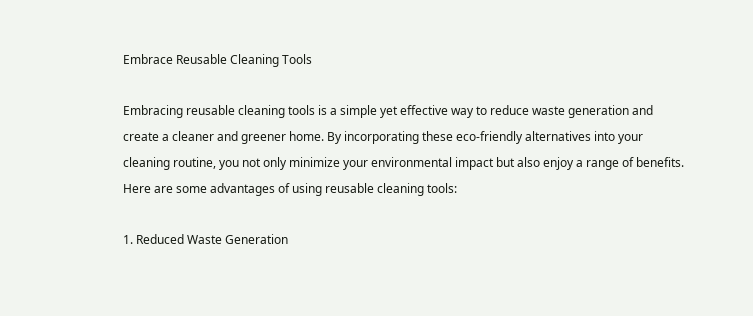Embrace Reusable Cleaning Tools

Embracing reusable cleaning tools is a simple yet effective way to reduce waste generation and create a cleaner and greener home. By incorporating these eco-friendly alternatives into your cleaning routine, you not only minimize your environmental impact but also enjoy a range of benefits. Here are some advantages of using reusable cleaning tools:

1. Reduced Waste Generation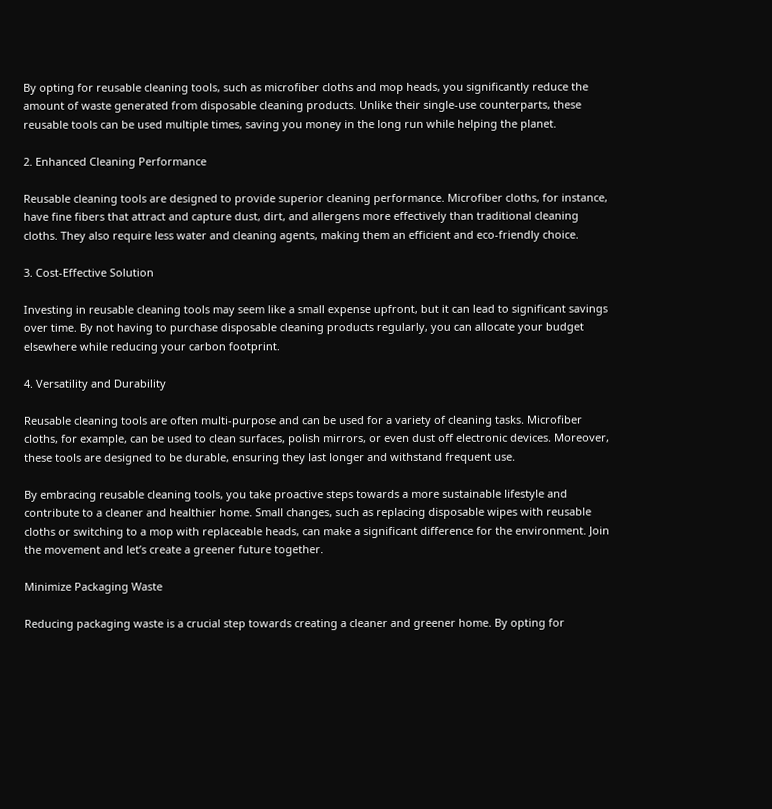By opting for reusable cleaning tools, such as microfiber cloths and mop heads, you significantly reduce the amount of waste generated from disposable cleaning products. Unlike their single-use counterparts, these reusable tools can be used multiple times, saving you money in the long run while helping the planet.

2. Enhanced Cleaning Performance

Reusable cleaning tools are designed to provide superior cleaning performance. Microfiber cloths, for instance, have fine fibers that attract and capture dust, dirt, and allergens more effectively than traditional cleaning cloths. They also require less water and cleaning agents, making them an efficient and eco-friendly choice.

3. Cost-Effective Solution

Investing in reusable cleaning tools may seem like a small expense upfront, but it can lead to significant savings over time. By not having to purchase disposable cleaning products regularly, you can allocate your budget elsewhere while reducing your carbon footprint.

4. Versatility and Durability

Reusable cleaning tools are often multi-purpose and can be used for a variety of cleaning tasks. Microfiber cloths, for example, can be used to clean surfaces, polish mirrors, or even dust off electronic devices. Moreover, these tools are designed to be durable, ensuring they last longer and withstand frequent use.

By embracing reusable cleaning tools, you take proactive steps towards a more sustainable lifestyle and contribute to a cleaner and healthier home. Small changes, such as replacing disposable wipes with reusable cloths or switching to a mop with replaceable heads, can make a significant difference for the environment. Join the movement and let’s create a greener future together.

Minimize Packaging Waste

Reducing packaging waste is a crucial step towards creating a cleaner and greener home. By opting for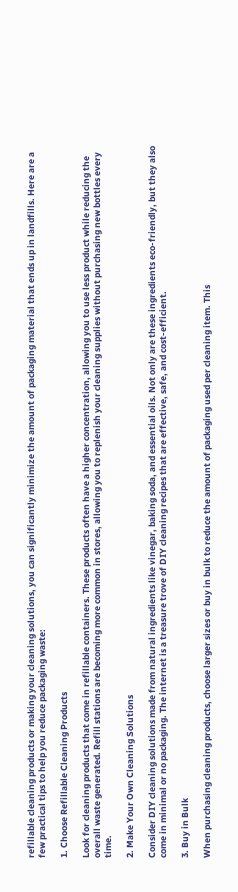refillable cleaning products or making your cleaning solutions, you can significantly minimize the amount of packaging material that ends up in landfills. Here are a few practical tips to help you reduce packaging waste:

1. Choose Refillable Cleaning Products

Look for cleaning products that come in refillable containers. These products often have a higher concentration, allowing you to use less product while reducing the overall waste generated. Refill stations are becoming more common in stores, allowing you to replenish your cleaning supplies without purchasing new bottles every time.

2. Make Your Own Cleaning Solutions

Consider DIY cleaning solutions made from natural ingredients like vinegar, baking soda, and essential oils. Not only are these ingredients eco-friendly, but they also come in minimal or no packaging. The internet is a treasure trove of DIY cleaning recipes that are effective, safe, and cost-efficient.

3. Buy in Bulk

When purchasing cleaning products, choose larger sizes or buy in bulk to reduce the amount of packaging used per cleaning item. This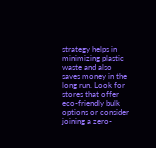strategy helps in minimizing plastic waste and also saves money in the long run. Look for stores that offer eco-friendly bulk options or consider joining a zero-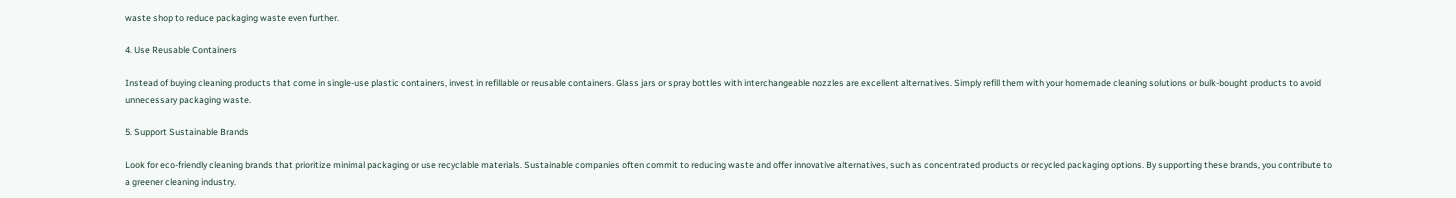waste shop to reduce packaging waste even further.

4. Use Reusable Containers

Instead of buying cleaning products that come in single-use plastic containers, invest in refillable or reusable containers. Glass jars or spray bottles with interchangeable nozzles are excellent alternatives. Simply refill them with your homemade cleaning solutions or bulk-bought products to avoid unnecessary packaging waste.

5. Support Sustainable Brands

Look for eco-friendly cleaning brands that prioritize minimal packaging or use recyclable materials. Sustainable companies often commit to reducing waste and offer innovative alternatives, such as concentrated products or recycled packaging options. By supporting these brands, you contribute to a greener cleaning industry.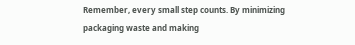Remember, every small step counts. By minimizing packaging waste and making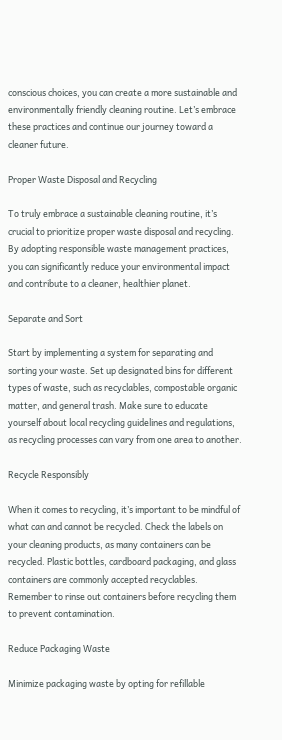conscious choices, you can create a more sustainable and environmentally friendly cleaning routine. Let’s embrace these practices and continue our journey toward a cleaner future.

Proper Waste Disposal and Recycling

To truly embrace a sustainable cleaning routine, it’s crucial to prioritize proper waste disposal and recycling. By adopting responsible waste management practices, you can significantly reduce your environmental impact and contribute to a cleaner, healthier planet.

Separate and Sort

Start by implementing a system for separating and sorting your waste. Set up designated bins for different types of waste, such as recyclables, compostable organic matter, and general trash. Make sure to educate yourself about local recycling guidelines and regulations, as recycling processes can vary from one area to another.

Recycle Responsibly

When it comes to recycling, it’s important to be mindful of what can and cannot be recycled. Check the labels on your cleaning products, as many containers can be recycled. Plastic bottles, cardboard packaging, and glass containers are commonly accepted recyclables. Remember to rinse out containers before recycling them to prevent contamination.

Reduce Packaging Waste

Minimize packaging waste by opting for refillable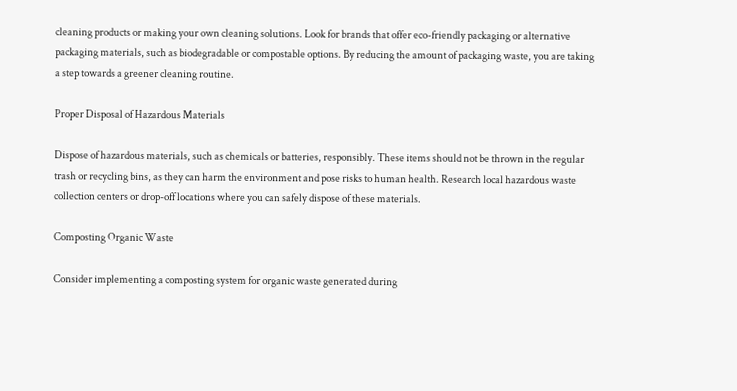cleaning products or making your own cleaning solutions. Look for brands that offer eco-friendly packaging or alternative packaging materials, such as biodegradable or compostable options. By reducing the amount of packaging waste, you are taking a step towards a greener cleaning routine.

Proper Disposal of Hazardous Materials

Dispose of hazardous materials, such as chemicals or batteries, responsibly. These items should not be thrown in the regular trash or recycling bins, as they can harm the environment and pose risks to human health. Research local hazardous waste collection centers or drop-off locations where you can safely dispose of these materials.

Composting Organic Waste

Consider implementing a composting system for organic waste generated during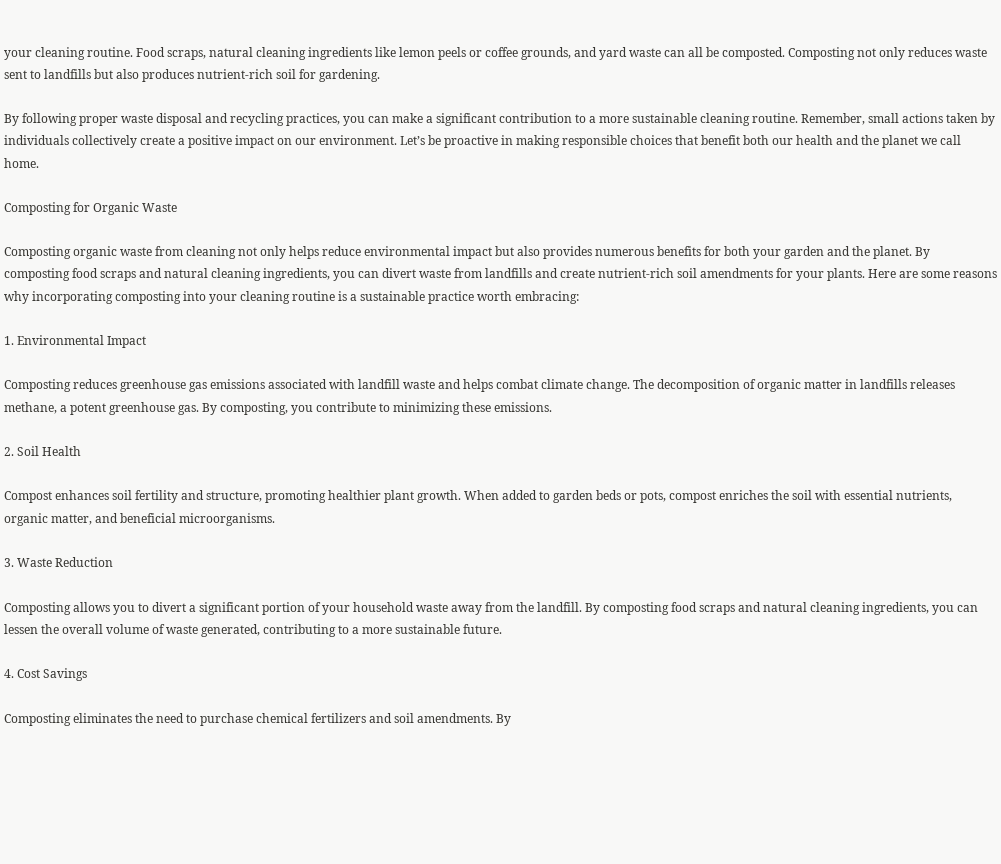your cleaning routine. Food scraps, natural cleaning ingredients like lemon peels or coffee grounds, and yard waste can all be composted. Composting not only reduces waste sent to landfills but also produces nutrient-rich soil for gardening.

By following proper waste disposal and recycling practices, you can make a significant contribution to a more sustainable cleaning routine. Remember, small actions taken by individuals collectively create a positive impact on our environment. Let’s be proactive in making responsible choices that benefit both our health and the planet we call home.

Composting for Organic Waste

Composting organic waste from cleaning not only helps reduce environmental impact but also provides numerous benefits for both your garden and the planet. By composting food scraps and natural cleaning ingredients, you can divert waste from landfills and create nutrient-rich soil amendments for your plants. Here are some reasons why incorporating composting into your cleaning routine is a sustainable practice worth embracing:

1. Environmental Impact

Composting reduces greenhouse gas emissions associated with landfill waste and helps combat climate change. The decomposition of organic matter in landfills releases methane, a potent greenhouse gas. By composting, you contribute to minimizing these emissions.

2. Soil Health

Compost enhances soil fertility and structure, promoting healthier plant growth. When added to garden beds or pots, compost enriches the soil with essential nutrients, organic matter, and beneficial microorganisms.

3. Waste Reduction

Composting allows you to divert a significant portion of your household waste away from the landfill. By composting food scraps and natural cleaning ingredients, you can lessen the overall volume of waste generated, contributing to a more sustainable future.

4. Cost Savings

Composting eliminates the need to purchase chemical fertilizers and soil amendments. By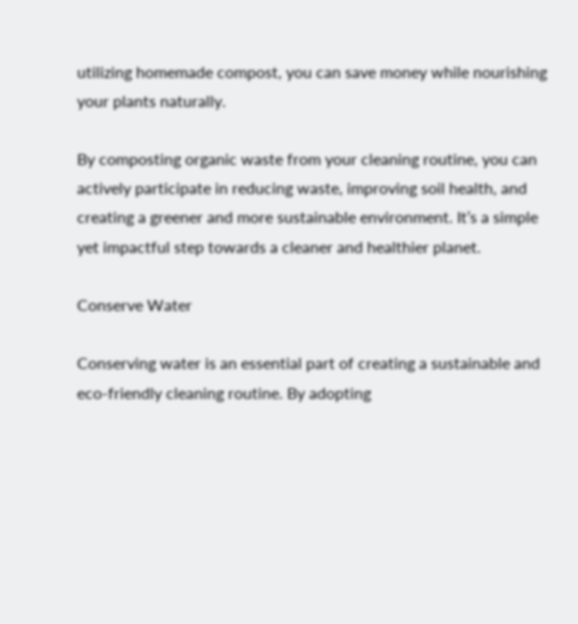utilizing homemade compost, you can save money while nourishing your plants naturally.

By composting organic waste from your cleaning routine, you can actively participate in reducing waste, improving soil health, and creating a greener and more sustainable environment. It’s a simple yet impactful step towards a cleaner and healthier planet.

Conserve Water

Conserving water is an essential part of creating a sustainable and eco-friendly cleaning routine. By adopting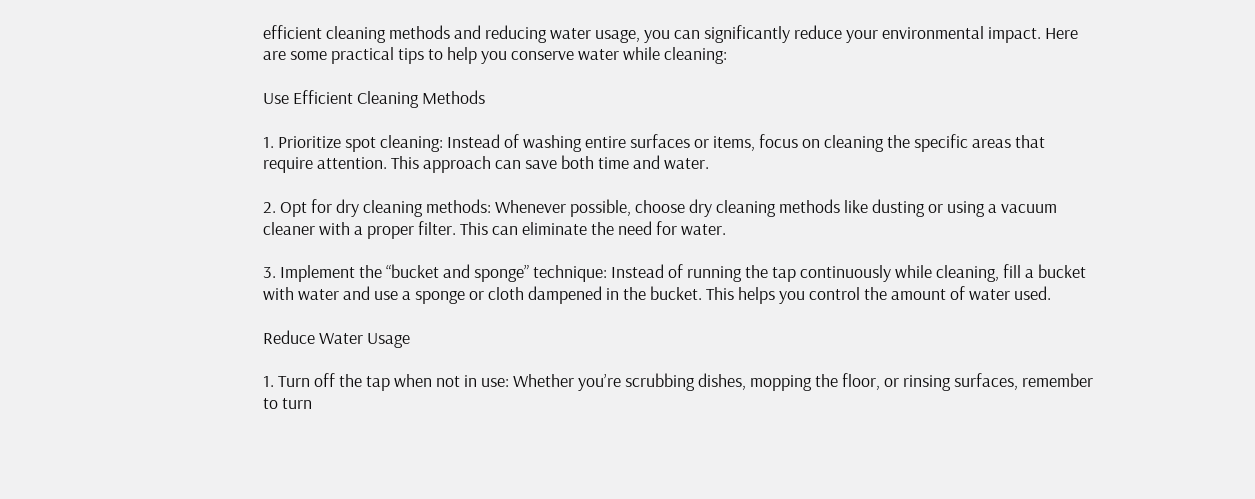efficient cleaning methods and reducing water usage, you can significantly reduce your environmental impact. Here are some practical tips to help you conserve water while cleaning:

Use Efficient Cleaning Methods

1. Prioritize spot cleaning: Instead of washing entire surfaces or items, focus on cleaning the specific areas that require attention. This approach can save both time and water.

2. Opt for dry cleaning methods: Whenever possible, choose dry cleaning methods like dusting or using a vacuum cleaner with a proper filter. This can eliminate the need for water.

3. Implement the “bucket and sponge” technique: Instead of running the tap continuously while cleaning, fill a bucket with water and use a sponge or cloth dampened in the bucket. This helps you control the amount of water used.

Reduce Water Usage

1. Turn off the tap when not in use: Whether you’re scrubbing dishes, mopping the floor, or rinsing surfaces, remember to turn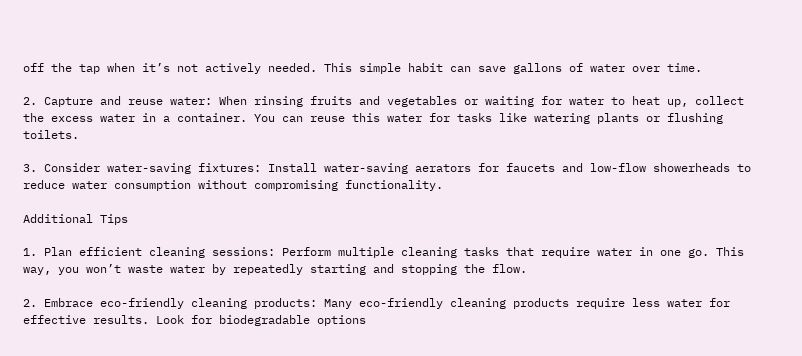off the tap when it’s not actively needed. This simple habit can save gallons of water over time.

2. Capture and reuse water: When rinsing fruits and vegetables or waiting for water to heat up, collect the excess water in a container. You can reuse this water for tasks like watering plants or flushing toilets.

3. Consider water-saving fixtures: Install water-saving aerators for faucets and low-flow showerheads to reduce water consumption without compromising functionality.

Additional Tips

1. Plan efficient cleaning sessions: Perform multiple cleaning tasks that require water in one go. This way, you won’t waste water by repeatedly starting and stopping the flow.

2. Embrace eco-friendly cleaning products: Many eco-friendly cleaning products require less water for effective results. Look for biodegradable options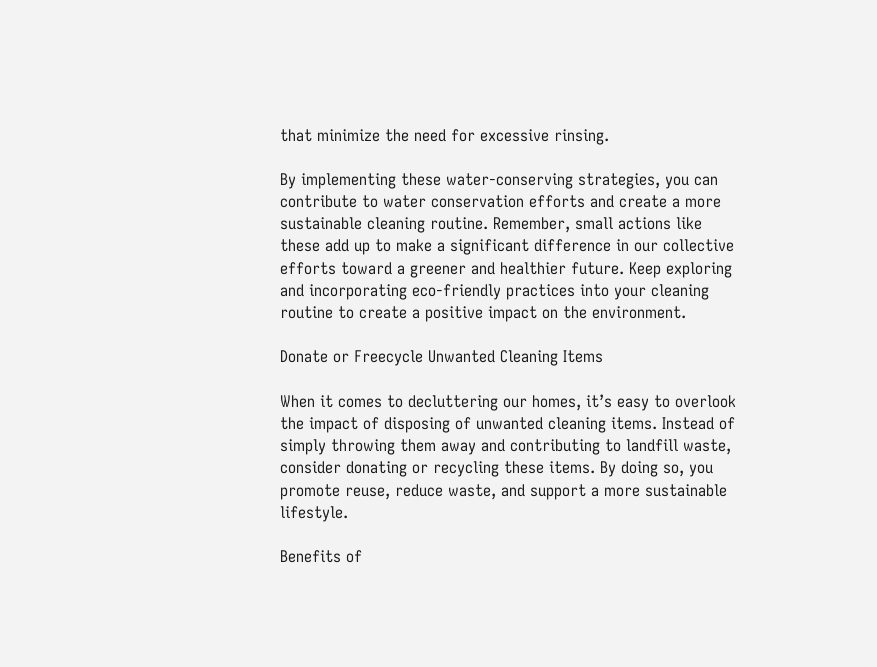that minimize the need for excessive rinsing.

By implementing these water-conserving strategies, you can contribute to water conservation efforts and create a more sustainable cleaning routine. Remember, small actions like these add up to make a significant difference in our collective efforts toward a greener and healthier future. Keep exploring and incorporating eco-friendly practices into your cleaning routine to create a positive impact on the environment.

Donate or Freecycle Unwanted Cleaning Items

When it comes to decluttering our homes, it’s easy to overlook the impact of disposing of unwanted cleaning items. Instead of simply throwing them away and contributing to landfill waste, consider donating or recycling these items. By doing so, you promote reuse, reduce waste, and support a more sustainable lifestyle.

Benefits of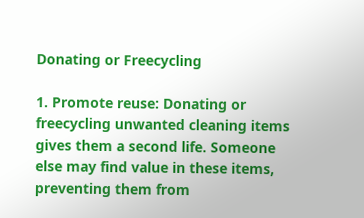Donating or Freecycling

1. Promote reuse: Donating or freecycling unwanted cleaning items gives them a second life. Someone else may find value in these items, preventing them from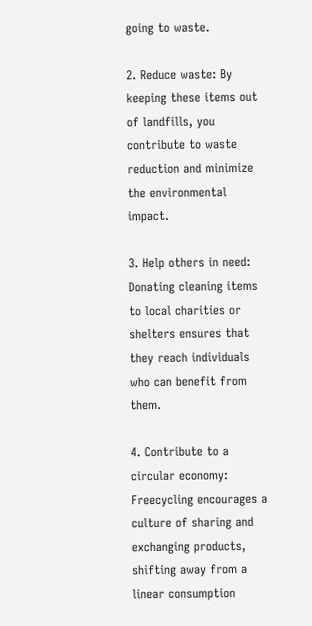going to waste.

2. Reduce waste: By keeping these items out of landfills, you contribute to waste reduction and minimize the environmental impact.

3. Help others in need: Donating cleaning items to local charities or shelters ensures that they reach individuals who can benefit from them.

4. Contribute to a circular economy: Freecycling encourages a culture of sharing and exchanging products, shifting away from a linear consumption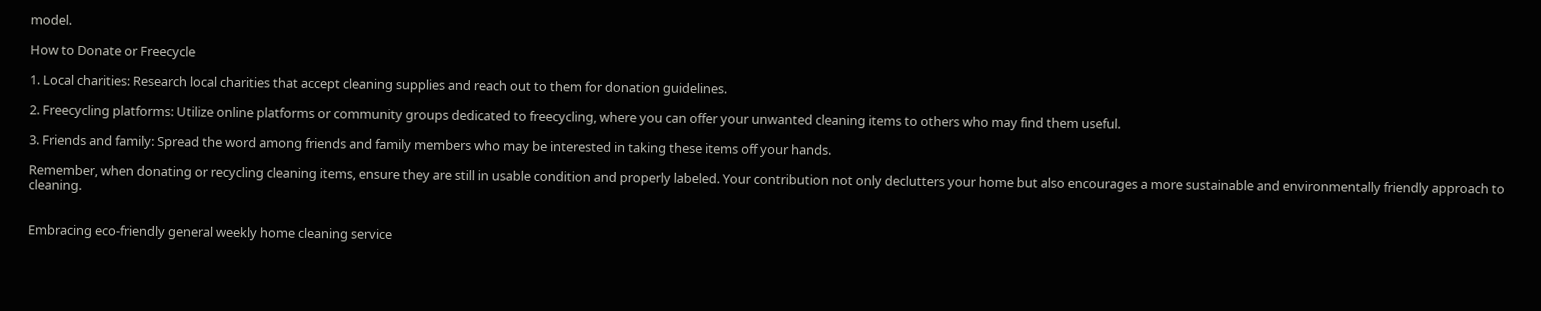model.

How to Donate or Freecycle

1. Local charities: Research local charities that accept cleaning supplies and reach out to them for donation guidelines.

2. Freecycling platforms: Utilize online platforms or community groups dedicated to freecycling, where you can offer your unwanted cleaning items to others who may find them useful.

3. Friends and family: Spread the word among friends and family members who may be interested in taking these items off your hands.

Remember, when donating or recycling cleaning items, ensure they are still in usable condition and properly labeled. Your contribution not only declutters your home but also encourages a more sustainable and environmentally friendly approach to cleaning.


Embracing eco-friendly general weekly home cleaning service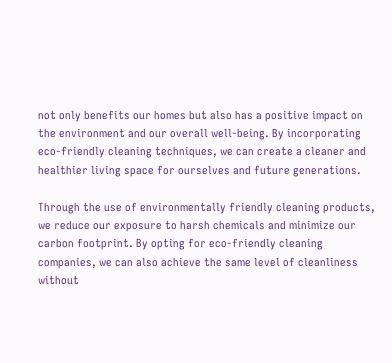not only benefits our homes but also has a positive impact on the environment and our overall well-being. By incorporating eco-friendly cleaning techniques, we can create a cleaner and healthier living space for ourselves and future generations.

Through the use of environmentally friendly cleaning products, we reduce our exposure to harsh chemicals and minimize our carbon footprint. By opting for eco-friendly cleaning companies, we can also achieve the same level of cleanliness without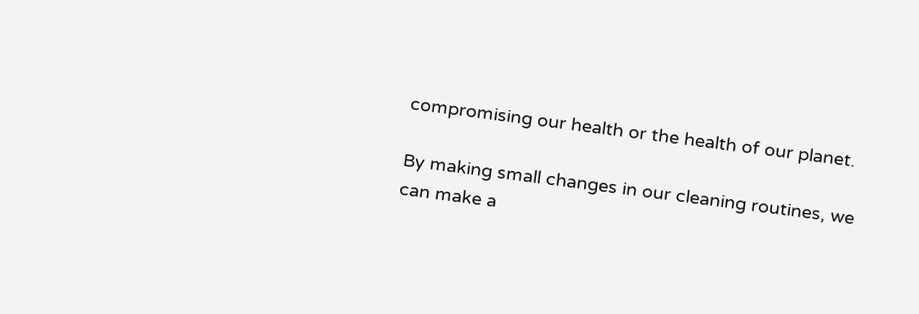compromising our health or the health of our planet.

By making small changes in our cleaning routines, we can make a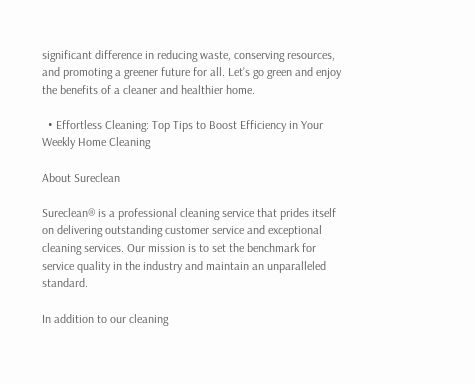significant difference in reducing waste, conserving resources, and promoting a greener future for all. Let’s go green and enjoy the benefits of a cleaner and healthier home.

  • Effortless Cleaning: Top Tips to Boost Efficiency in Your Weekly Home Cleaning

About Sureclean

Sureclean® is a professional cleaning service that prides itself on delivering outstanding customer service and exceptional cleaning services. Our mission is to set the benchmark for service quality in the industry and maintain an unparalleled standard.

In addition to our cleaning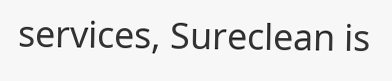services, Sureclean is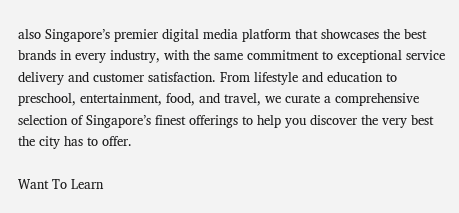also Singapore’s premier digital media platform that showcases the best brands in every industry, with the same commitment to exceptional service delivery and customer satisfaction. From lifestyle and education to preschool, entertainment, food, and travel, we curate a comprehensive selection of Singapore’s finest offerings to help you discover the very best the city has to offer.

Want To Learn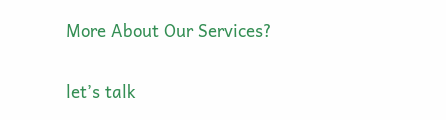More About Our Services?

let’s talk